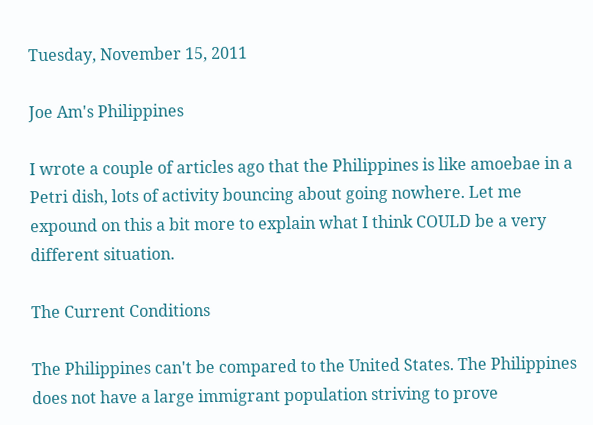Tuesday, November 15, 2011

Joe Am's Philippines

I wrote a couple of articles ago that the Philippines is like amoebae in a Petri dish, lots of activity bouncing about going nowhere. Let me expound on this a bit more to explain what I think COULD be a very different situation.

The Current Conditions

The Philippines can't be compared to the United States. The Philippines does not have a large immigrant population striving to prove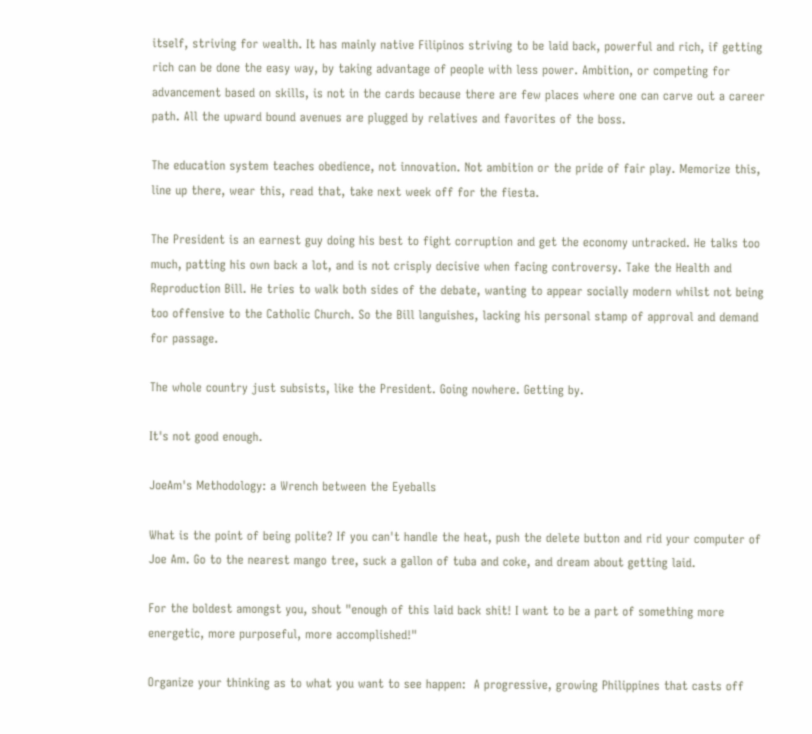itself, striving for wealth. It has mainly native Filipinos striving to be laid back, powerful and rich, if getting rich can be done the easy way, by taking advantage of people with less power. Ambition, or competing for advancement based on skills, is not in the cards because there are few places where one can carve out a career path. All the upward bound avenues are plugged by relatives and favorites of the boss.

The education system teaches obedience, not innovation. Not ambition or the pride of fair play. Memorize this, line up there, wear this, read that, take next week off for the fiesta.

The President is an earnest guy doing his best to fight corruption and get the economy untracked. He talks too much, patting his own back a lot, and is not crisply decisive when facing controversy. Take the Health and Reproduction Bill. He tries to walk both sides of the debate, wanting to appear socially modern whilst not being too offensive to the Catholic Church. So the Bill languishes, lacking his personal stamp of approval and demand for passage.

The whole country just subsists, like the President. Going nowhere. Getting by.

It's not good enough.

JoeAm's Methodology: a Wrench between the Eyeballs

What is the point of being polite? If you can't handle the heat, push the delete button and rid your computer of Joe Am. Go to the nearest mango tree, suck a gallon of tuba and coke, and dream about getting laid.

For the boldest amongst you, shout "enough of this laid back shit! I want to be a part of something more energetic, more purposeful, more accomplished!"

Organize your thinking as to what you want to see happen:  A progressive, growing Philippines that casts off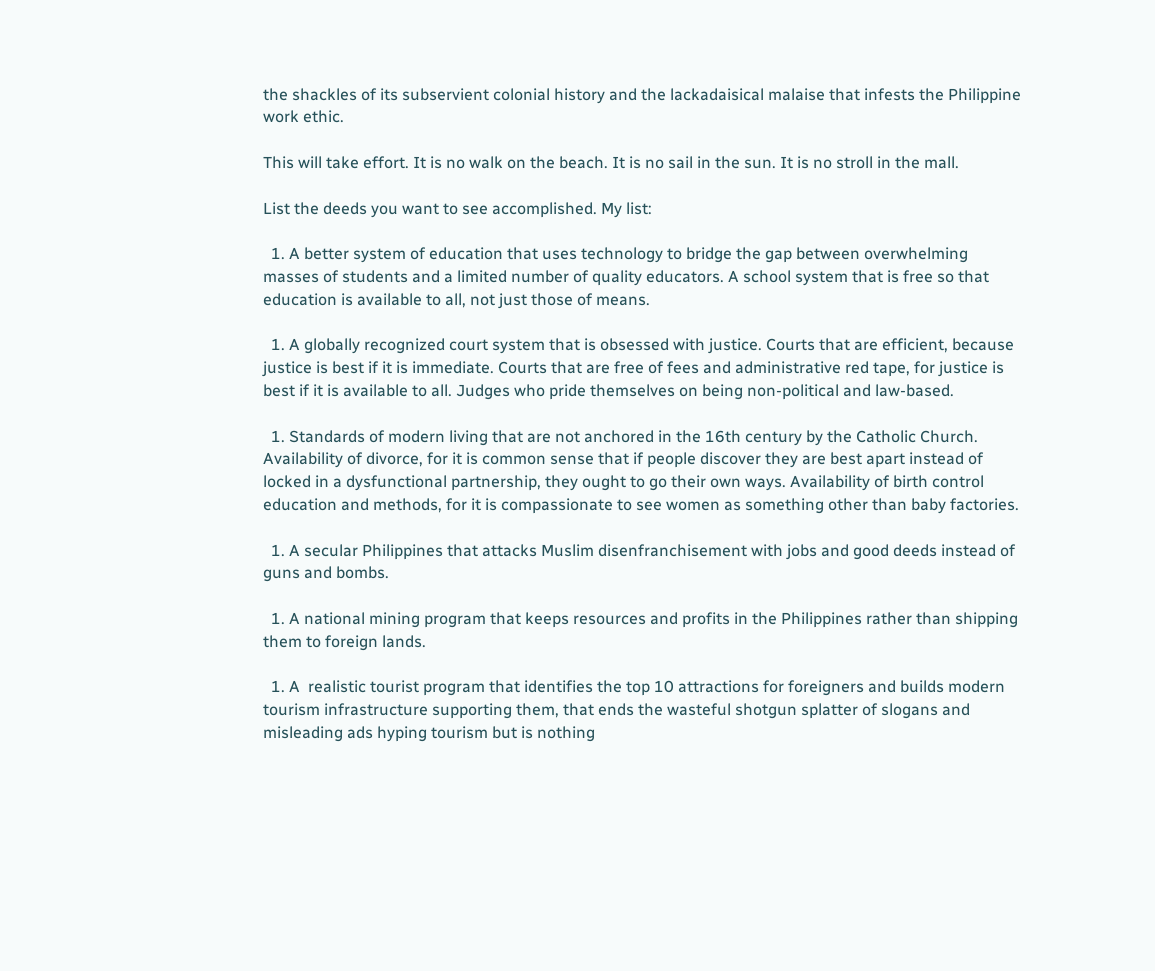the shackles of its subservient colonial history and the lackadaisical malaise that infests the Philippine work ethic.

This will take effort. It is no walk on the beach. It is no sail in the sun. It is no stroll in the mall.

List the deeds you want to see accomplished. My list:

  1. A better system of education that uses technology to bridge the gap between overwhelming masses of students and a limited number of quality educators. A school system that is free so that education is available to all, not just those of means.

  1. A globally recognized court system that is obsessed with justice. Courts that are efficient, because justice is best if it is immediate. Courts that are free of fees and administrative red tape, for justice is best if it is available to all. Judges who pride themselves on being non-political and law-based.

  1. Standards of modern living that are not anchored in the 16th century by the Catholic Church. Availability of divorce, for it is common sense that if people discover they are best apart instead of locked in a dysfunctional partnership, they ought to go their own ways. Availability of birth control education and methods, for it is compassionate to see women as something other than baby factories.

  1. A secular Philippines that attacks Muslim disenfranchisement with jobs and good deeds instead of guns and bombs.

  1. A national mining program that keeps resources and profits in the Philippines rather than shipping them to foreign lands.

  1. A  realistic tourist program that identifies the top 10 attractions for foreigners and builds modern tourism infrastructure supporting them, that ends the wasteful shotgun splatter of slogans and misleading ads hyping tourism but is nothing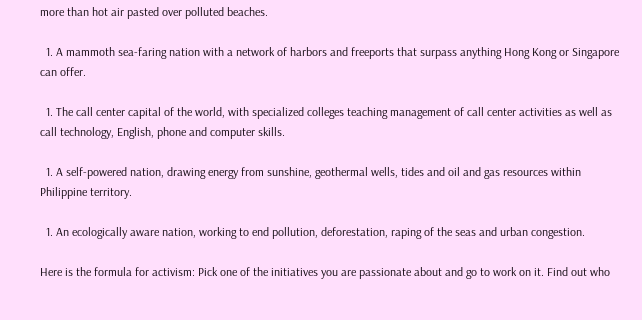more than hot air pasted over polluted beaches.

  1. A mammoth sea-faring nation with a network of harbors and freeports that surpass anything Hong Kong or Singapore can offer.

  1. The call center capital of the world, with specialized colleges teaching management of call center activities as well as call technology, English, phone and computer skills.

  1. A self-powered nation, drawing energy from sunshine, geothermal wells, tides and oil and gas resources within Philippine territory.

  1. An ecologically aware nation, working to end pollution, deforestation, raping of the seas and urban congestion.

Here is the formula for activism: Pick one of the initiatives you are passionate about and go to work on it. Find out who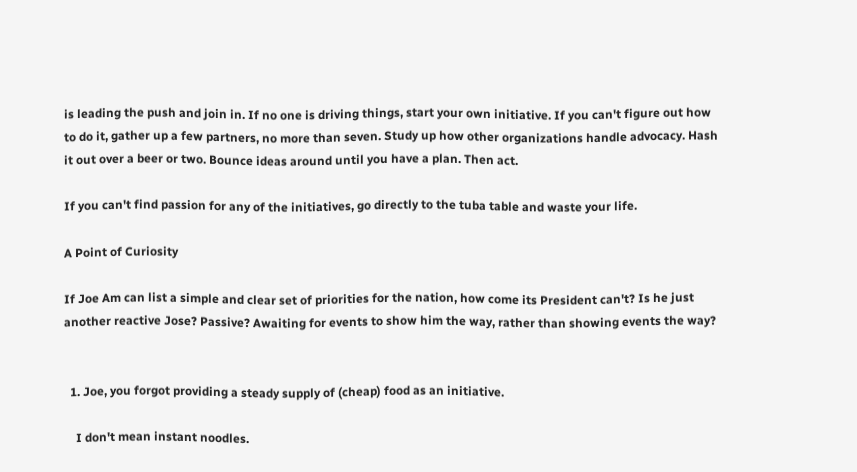is leading the push and join in. If no one is driving things, start your own initiative. If you can't figure out how to do it, gather up a few partners, no more than seven. Study up how other organizations handle advocacy. Hash it out over a beer or two. Bounce ideas around until you have a plan. Then act.

If you can't find passion for any of the initiatives, go directly to the tuba table and waste your life.

A Point of Curiosity

If Joe Am can list a simple and clear set of priorities for the nation, how come its President can't? Is he just another reactive Jose? Passive? Awaiting for events to show him the way, rather than showing events the way?


  1. Joe, you forgot providing a steady supply of (cheap) food as an initiative.

    I don't mean instant noodles.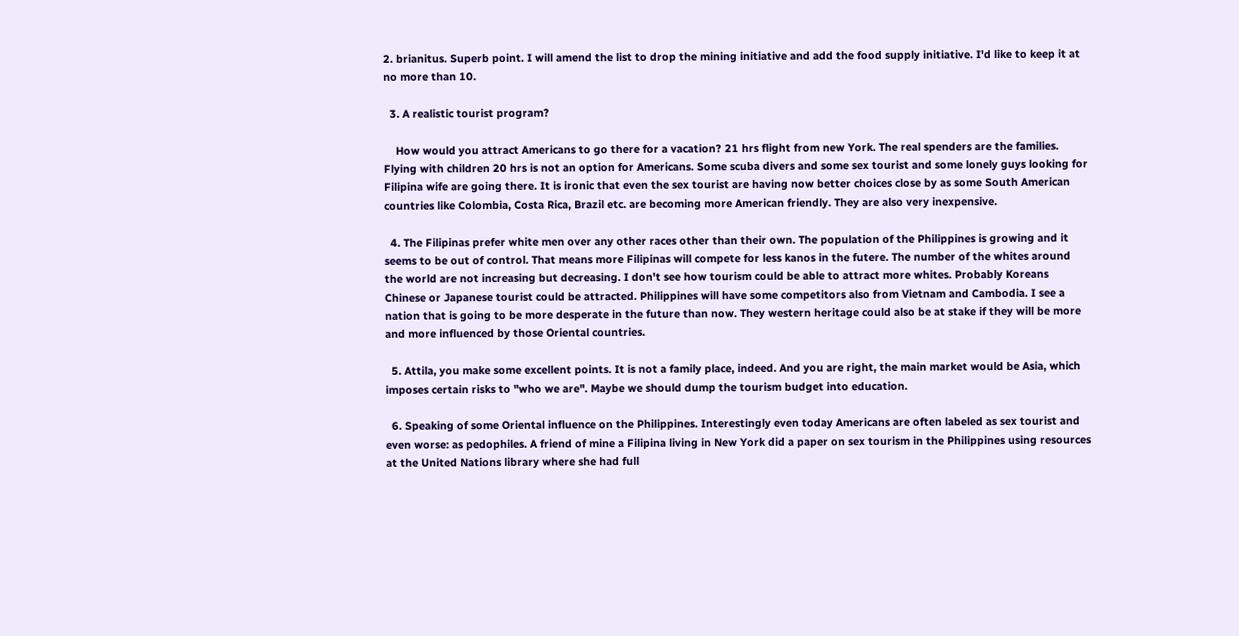2. brianitus. Superb point. I will amend the list to drop the mining initiative and add the food supply initiative. I'd like to keep it at no more than 10.

  3. A realistic tourist program?

    How would you attract Americans to go there for a vacation? 21 hrs flight from new York. The real spenders are the families. Flying with children 20 hrs is not an option for Americans. Some scuba divers and some sex tourist and some lonely guys looking for Filipina wife are going there. It is ironic that even the sex tourist are having now better choices close by as some South American countries like Colombia, Costa Rica, Brazil etc. are becoming more American friendly. They are also very inexpensive.

  4. The Filipinas prefer white men over any other races other than their own. The population of the Philippines is growing and it seems to be out of control. That means more Filipinas will compete for less kanos in the futere. The number of the whites around the world are not increasing but decreasing. I don't see how tourism could be able to attract more whites. Probably Koreans Chinese or Japanese tourist could be attracted. Philippines will have some competitors also from Vietnam and Cambodia. I see a nation that is going to be more desperate in the future than now. They western heritage could also be at stake if they will be more and more influenced by those Oriental countries.

  5. Attila, you make some excellent points. It is not a family place, indeed. And you are right, the main market would be Asia, which imposes certain risks to "who we are". Maybe we should dump the tourism budget into education.

  6. Speaking of some Oriental influence on the Philippines. Interestingly even today Americans are often labeled as sex tourist and even worse: as pedophiles. A friend of mine a Filipina living in New York did a paper on sex tourism in the Philippines using resources at the United Nations library where she had full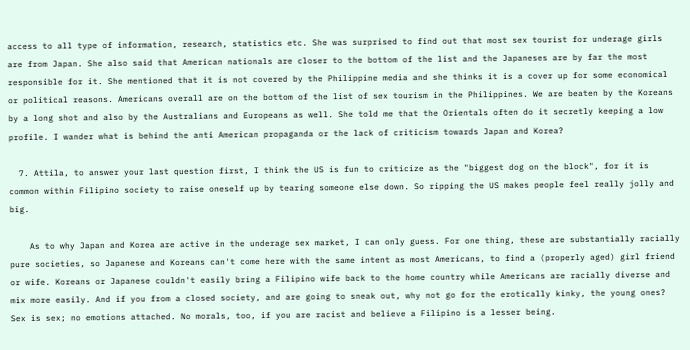access to all type of information, research, statistics etc. She was surprised to find out that most sex tourist for underage girls are from Japan. She also said that American nationals are closer to the bottom of the list and the Japaneses are by far the most responsible for it. She mentioned that it is not covered by the Philippine media and she thinks it is a cover up for some economical or political reasons. Americans overall are on the bottom of the list of sex tourism in the Philippines. We are beaten by the Koreans by a long shot and also by the Australians and Europeans as well. She told me that the Orientals often do it secretly keeping a low profile. I wander what is behind the anti American propaganda or the lack of criticism towards Japan and Korea?

  7. Attila, to answer your last question first, I think the US is fun to criticize as the "biggest dog on the block", for it is common within Filipino society to raise oneself up by tearing someone else down. So ripping the US makes people feel really jolly and big.

    As to why Japan and Korea are active in the underage sex market, I can only guess. For one thing, these are substantially racially pure societies, so Japanese and Koreans can't come here with the same intent as most Americans, to find a (properly aged) girl friend or wife. Koreans or Japanese couldn't easily bring a Filipino wife back to the home country while Americans are racially diverse and mix more easily. And if you from a closed society, and are going to sneak out, why not go for the erotically kinky, the young ones? Sex is sex; no emotions attached. No morals, too, if you are racist and believe a Filipino is a lesser being.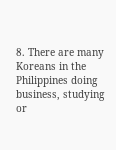8. There are many Koreans in the Philippines doing business, studying or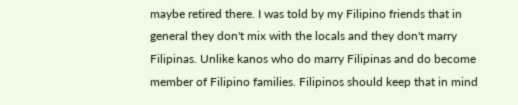maybe retired there. I was told by my Filipino friends that in general they don't mix with the locals and they don't marry Filipinas. Unlike kanos who do marry Filipinas and do become member of Filipino families. Filipinos should keep that in mind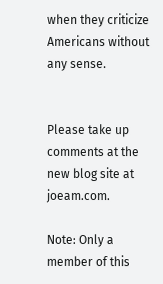when they criticize Americans without any sense.


Please take up comments at the new blog site at joeam.com.

Note: Only a member of this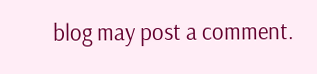blog may post a comment.